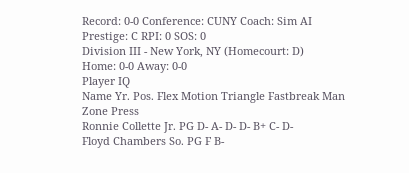Record: 0-0 Conference: CUNY Coach: Sim AI Prestige: C RPI: 0 SOS: 0
Division III - New York, NY (Homecourt: D)
Home: 0-0 Away: 0-0
Player IQ
Name Yr. Pos. Flex Motion Triangle Fastbreak Man Zone Press
Ronnie Collette Jr. PG D- A- D- D- B+ C- D-
Floyd Chambers So. PG F B-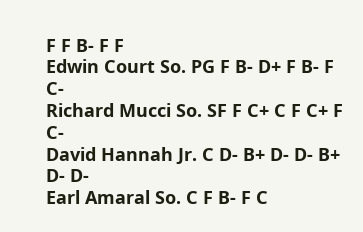F F B- F F
Edwin Court So. PG F B- D+ F B- F C-
Richard Mucci So. SF F C+ C F C+ F C-
David Hannah Jr. C D- B+ D- D- B+ D- D-
Earl Amaral So. C F B- F C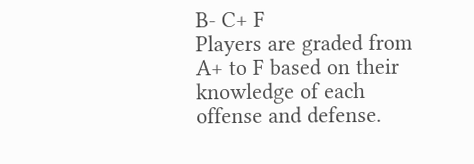B- C+ F
Players are graded from A+ to F based on their knowledge of each offense and defense.